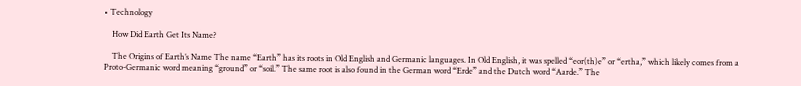• Technology

    How Did Earth Get Its Name?

    The Origins of Earth’s Name The name “Earth” has its roots in Old English and Germanic languages. In Old English, it was spelled “eor(th)e” or “ertha,” which likely comes from a Proto-Germanic word meaning “ground” or “soil.” The same root is also found in the German word “Erde” and the Dutch word “Aarde.” The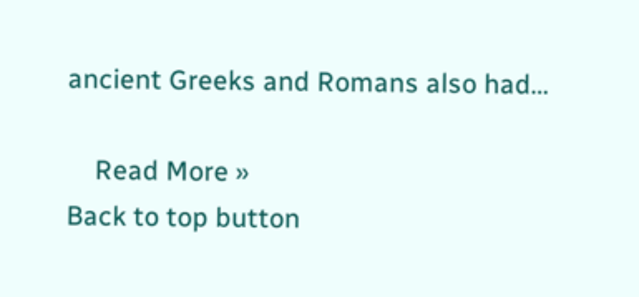ancient Greeks and Romans also had…

    Read More »
Back to top button